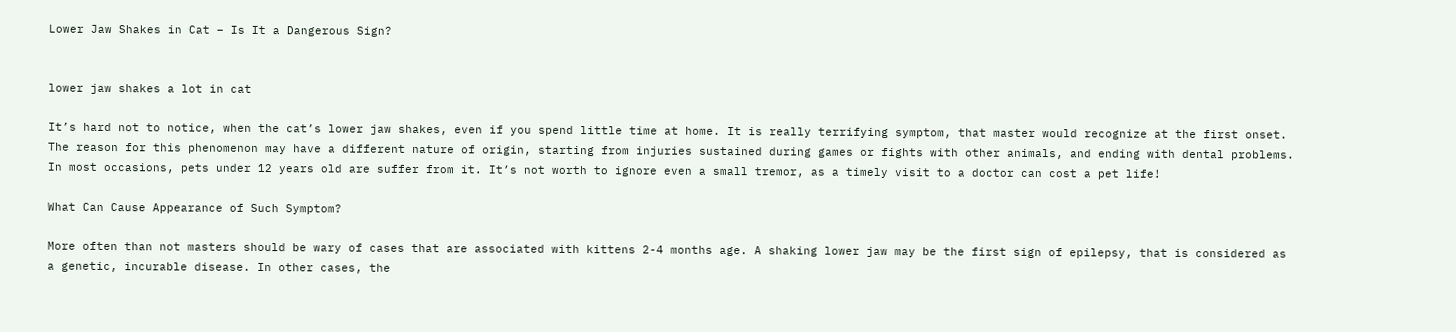Lower Jaw Shakes in Cat – Is It a Dangerous Sign?


lower jaw shakes a lot in cat

It’s hard not to notice, when the cat’s lower jaw shakes, even if you spend little time at home. It is really terrifying symptom, that master would recognize at the first onset. The reason for this phenomenon may have a different nature of origin, starting from injuries sustained during games or fights with other animals, and ending with dental problems. In most occasions, pets under 12 years old are suffer from it. It’s not worth to ignore even a small tremor, as a timely visit to a doctor can cost a pet life!

What Can Cause Appearance of Such Symptom?

More often than not masters should be wary of cases that are associated with kittens 2-4 months age. A shaking lower jaw may be the first sign of epilepsy, that is considered as a genetic, incurable disease. In other cases, the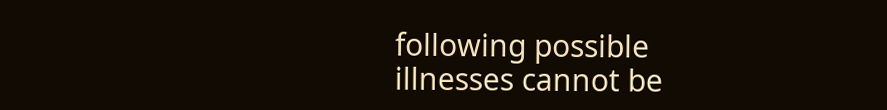following possible illnesses cannot be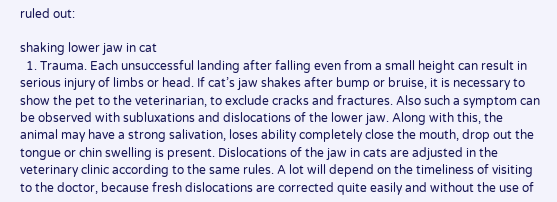ruled out:

shaking lower jaw in cat
  1. Trauma. Each unsuccessful landing after falling even from a small height can result in serious injury of limbs or head. If cat’s jaw shakes after bump or bruise, it is necessary to show the pet to the veterinarian, to exclude cracks and fractures. Also such a symptom can be observed with subluxations and dislocations of the lower jaw. Along with this, the animal may have a strong salivation, loses ability completely close the mouth, drop out the tongue or chin swelling is present. Dislocations of the jaw in cats are adjusted in the veterinary clinic according to the same rules. A lot will depend on the timeliness of visiting to the doctor, because fresh dislocations are corrected quite easily and without the use of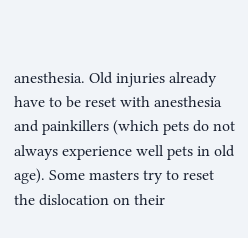anesthesia. Old injuries already have to be reset with anesthesia and painkillers (which pets do not always experience well pets in old age). Some masters try to reset the dislocation on their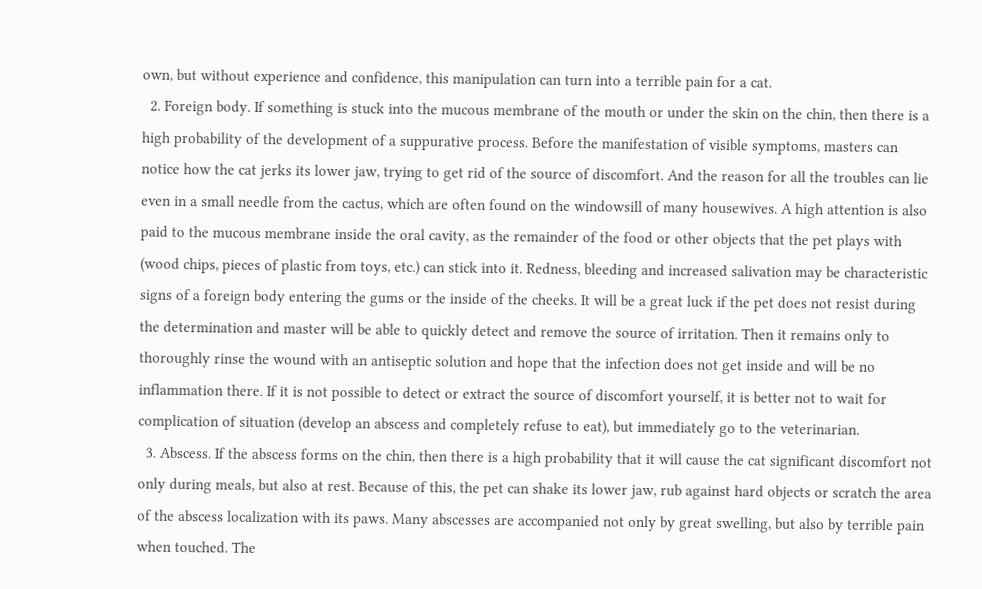own, but without experience and confidence, this manipulation can turn into a terrible pain for a cat.
  2. Foreign body. If something is stuck into the mucous membrane of the mouth or under the skin on the chin, then there is a high probability of the development of a suppurative process. Before the manifestation of visible symptoms, masters can notice how the cat jerks its lower jaw, trying to get rid of the source of discomfort. And the reason for all the troubles can lie even in a small needle from the cactus, which are often found on the windowsill of many housewives. A high attention is also paid to the mucous membrane inside the oral cavity, as the remainder of the food or other objects that the pet plays with (wood chips, pieces of plastic from toys, etc.) can stick into it. Redness, bleeding and increased salivation may be characteristic signs of a foreign body entering the gums or the inside of the cheeks. It will be a great luck if the pet does not resist during the determination and master will be able to quickly detect and remove the source of irritation. Then it remains only to thoroughly rinse the wound with an antiseptic solution and hope that the infection does not get inside and will be no inflammation there. If it is not possible to detect or extract the source of discomfort yourself, it is better not to wait for complication of situation (develop an abscess and completely refuse to eat), but immediately go to the veterinarian.
  3. Abscess. If the abscess forms on the chin, then there is a high probability that it will cause the cat significant discomfort not only during meals, but also at rest. Because of this, the pet can shake its lower jaw, rub against hard objects or scratch the area of the abscess localization with its paws. Many abscesses are accompanied not only by great swelling, but also by terrible pain when touched. The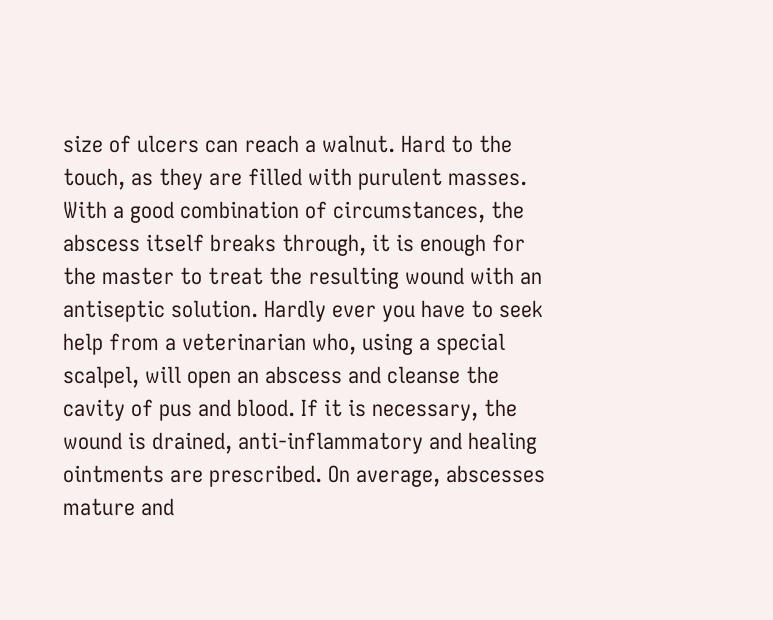size of ulcers can reach a walnut. Hard to the touch, as they are filled with purulent masses. With a good combination of circumstances, the abscess itself breaks through, it is enough for the master to treat the resulting wound with an antiseptic solution. Hardly ever you have to seek help from a veterinarian who, using a special scalpel, will open an abscess and cleanse the cavity of pus and blood. If it is necessary, the wound is drained, anti-inflammatory and healing ointments are prescribed. On average, abscesses mature and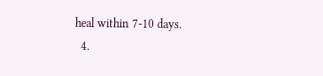heal within 7-10 days.
  4.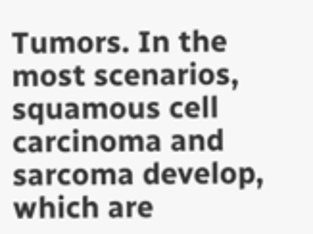Tumors. In the most scenarios, squamous cell carcinoma and sarcoma develop, which are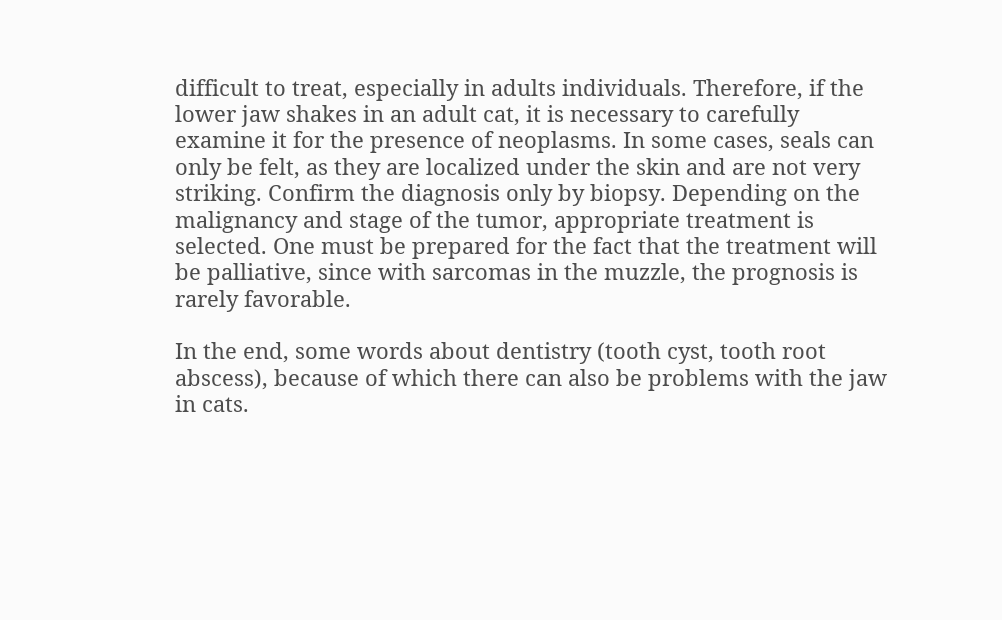difficult to treat, especially in adults individuals. Therefore, if the lower jaw shakes in an adult cat, it is necessary to carefully examine it for the presence of neoplasms. In some cases, seals can only be felt, as they are localized under the skin and are not very striking. Confirm the diagnosis only by biopsy. Depending on the malignancy and stage of the tumor, appropriate treatment is selected. One must be prepared for the fact that the treatment will be palliative, since with sarcomas in the muzzle, the prognosis is rarely favorable.

In the end, some words about dentistry (tooth cyst, tooth root abscess), because of which there can also be problems with the jaw in cats.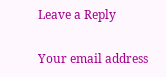Leave a Reply

Your email address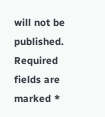will not be published. Required fields are marked *